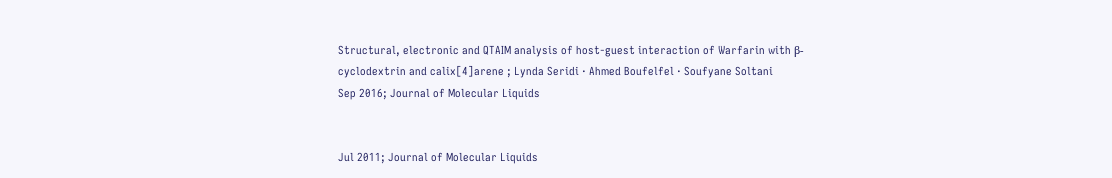Structural, electronic and QTAIM analysis of host-guest interaction of Warfarin with β-cyclodextrin and calix[4]arene ; Lynda Seridi · Ahmed Boufelfel · Soufyane Soltani
Sep 2016; Journal of Molecular Liquids


Jul 2011; Journal of Molecular Liquids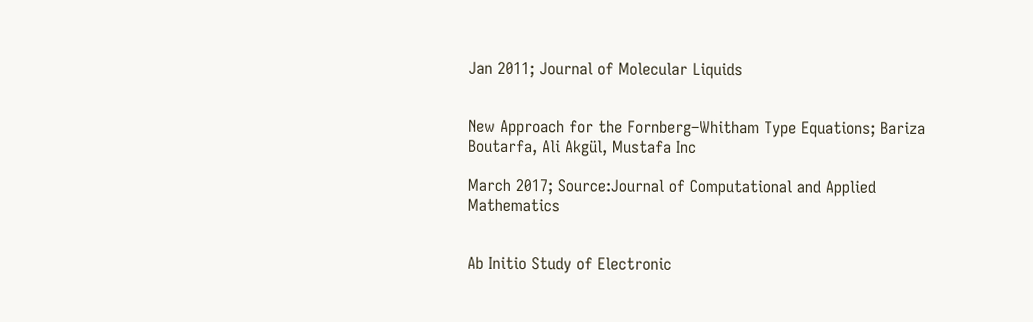Jan 2011; Journal of Molecular Liquids


New Approach for the Fornberg–Whitham Type Equations; Bariza Boutarfa, Ali Akgül, Mustafa Inc

March 2017; Source:Journal of Computational and Applied Mathematics


Ab Initio Study of Electronic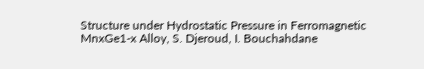Structure under Hydrostatic Pressure in Ferromagnetic MnxGe1-x Alloy, S. Djeroud, I. Bouchahdane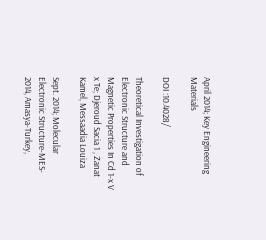April 2014; Key Engineering Materials

DOI :10.4028/

Theoretical Investigation of Electronic Structure and Magnetic Properties In Cd 1-x V x Te; Djeroud Sacia 1 , Zanat Kamel, Messaadia Louiza

Sept. 2014; Molecular Electronic Structure-MES- 2014, Amasya-Turkey,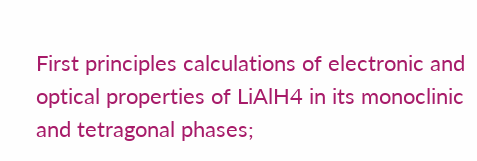First principles calculations of electronic and optical properties of LiAlH4 in its monoclinic and tetragonal phases;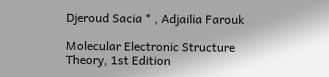Djeroud Sacia * , Adjailia Farouk

Molecular Electronic Structure Theory, 1st Edition